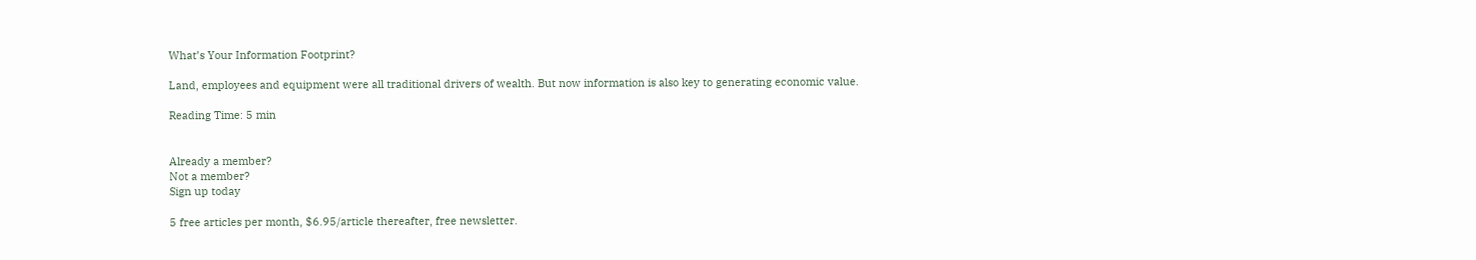What’s Your Information Footprint?

Land, employees and equipment were all traditional drivers of wealth. But now information is also key to generating economic value.

Reading Time: 5 min


Already a member?
Not a member?
Sign up today

5 free articles per month, $6.95/article thereafter, free newsletter.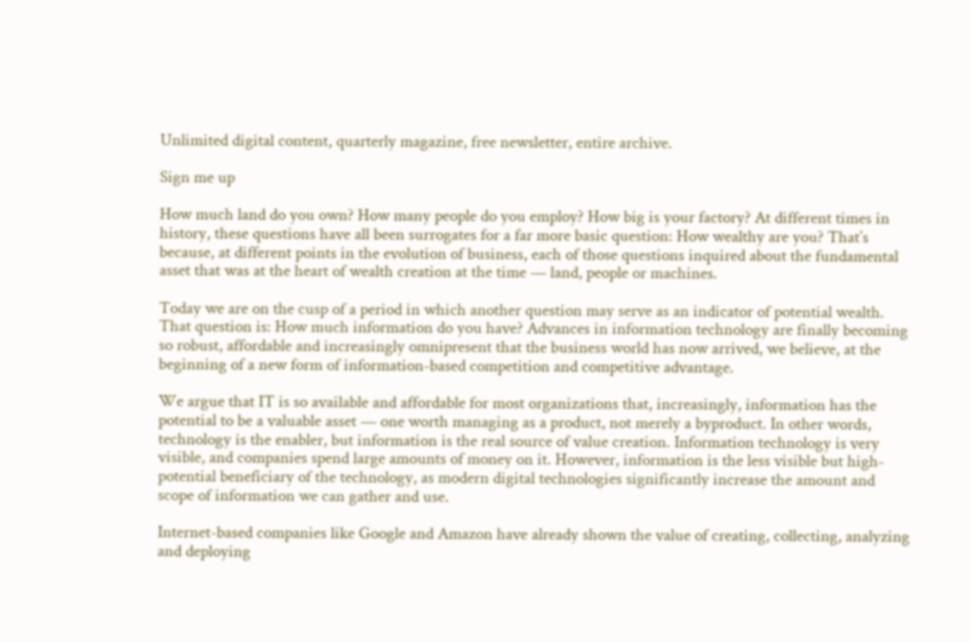Unlimited digital content, quarterly magazine, free newsletter, entire archive.

Sign me up

How much land do you own? How many people do you employ? How big is your factory? At different times in history, these questions have all been surrogates for a far more basic question: How wealthy are you? That’s because, at different points in the evolution of business, each of those questions inquired about the fundamental asset that was at the heart of wealth creation at the time — land, people or machines.

Today we are on the cusp of a period in which another question may serve as an indicator of potential wealth. That question is: How much information do you have? Advances in information technology are finally becoming so robust, affordable and increasingly omnipresent that the business world has now arrived, we believe, at the beginning of a new form of information-based competition and competitive advantage.

We argue that IT is so available and affordable for most organizations that, increasingly, information has the potential to be a valuable asset — one worth managing as a product, not merely a byproduct. In other words, technology is the enabler, but information is the real source of value creation. Information technology is very visible, and companies spend large amounts of money on it. However, information is the less visible but high-potential beneficiary of the technology, as modern digital technologies significantly increase the amount and scope of information we can gather and use.

Internet-based companies like Google and Amazon have already shown the value of creating, collecting, analyzing and deploying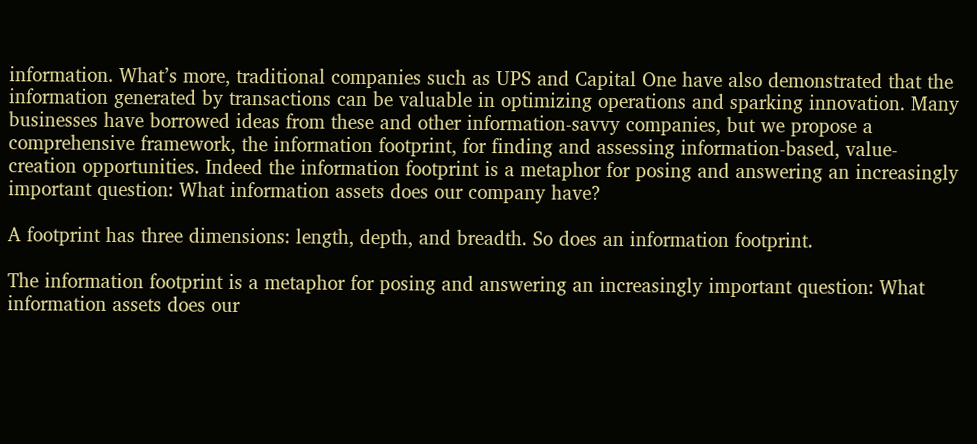information. What’s more, traditional companies such as UPS and Capital One have also demonstrated that the information generated by transactions can be valuable in optimizing operations and sparking innovation. Many businesses have borrowed ideas from these and other information-savvy companies, but we propose a comprehensive framework, the information footprint, for finding and assessing information-based, value-creation opportunities. Indeed the information footprint is a metaphor for posing and answering an increasingly important question: What information assets does our company have?

A footprint has three dimensions: length, depth, and breadth. So does an information footprint.

The information footprint is a metaphor for posing and answering an increasingly important question: What information assets does our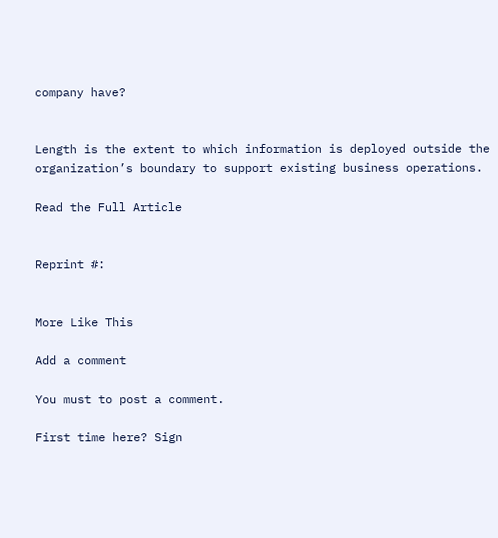company have?


Length is the extent to which information is deployed outside the organization’s boundary to support existing business operations.

Read the Full Article


Reprint #:


More Like This

Add a comment

You must to post a comment.

First time here? Sign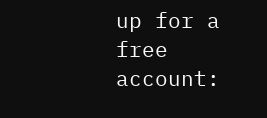up for a free account: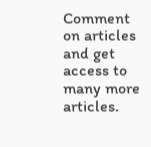Comment on articles and get access to many more articles.